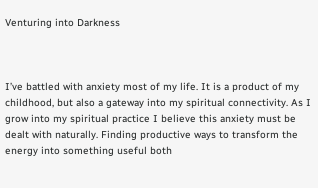Venturing into Darkness



I’ve battled with anxiety most of my life. It is a product of my childhood, but also a gateway into my spiritual connectivity. As I grow into my spiritual practice I believe this anxiety must be dealt with naturally. Finding productive ways to transform the energy into something useful both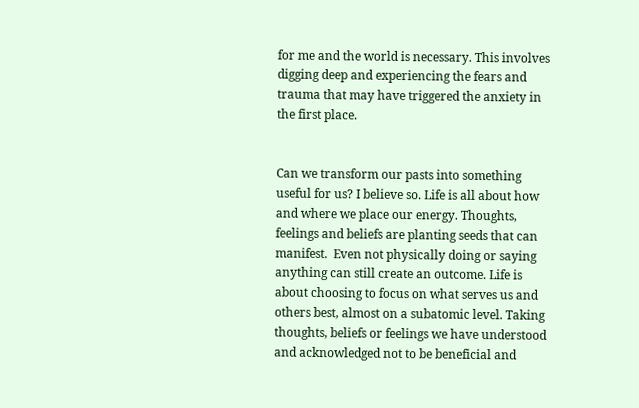for me and the world is necessary. This involves digging deep and experiencing the fears and trauma that may have triggered the anxiety in the first place.


Can we transform our pasts into something useful for us? I believe so. Life is all about how and where we place our energy. Thoughts, feelings and beliefs are planting seeds that can manifest.  Even not physically doing or saying anything can still create an outcome. Life is about choosing to focus on what serves us and others best, almost on a subatomic level. Taking thoughts, beliefs or feelings we have understood and acknowledged not to be beneficial and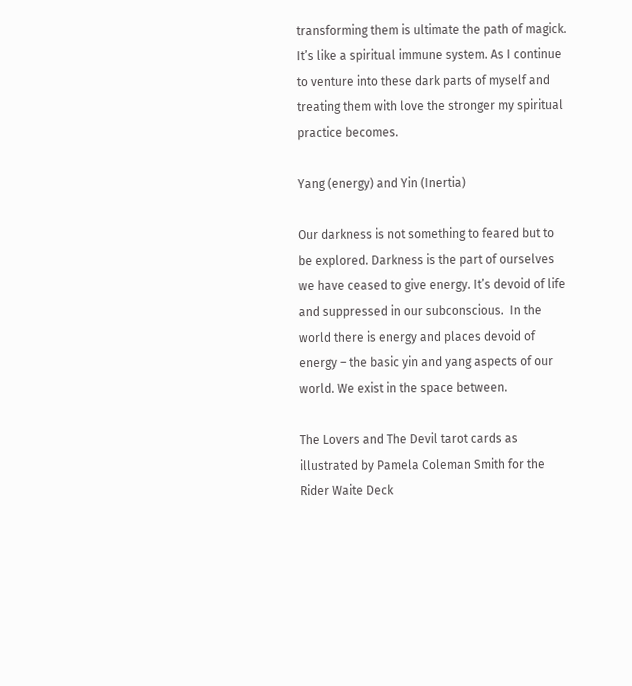transforming them is ultimate the path of magick. It’s like a spiritual immune system. As I continue to venture into these dark parts of myself and treating them with love the stronger my spiritual practice becomes.

Yang (energy) and Yin (Inertia)

Our darkness is not something to feared but to be explored. Darkness is the part of ourselves we have ceased to give energy. It’s devoid of life and suppressed in our subconscious.  In the world there is energy and places devoid of energy – the basic yin and yang aspects of our world. We exist in the space between.

The Lovers and The Devil tarot cards as illustrated by Pamela Coleman Smith for the Rider Waite Deck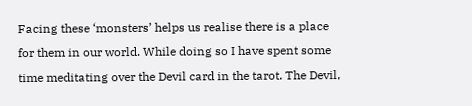Facing these ‘monsters’ helps us realise there is a place for them in our world. While doing so I have spent some time meditating over the Devil card in the tarot. The Devil,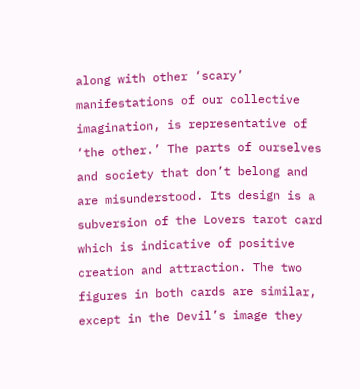along with other ‘scary’ manifestations of our collective imagination, is representative of ‘the other.’ The parts of ourselves and society that don’t belong and are misunderstood. Its design is a subversion of the Lovers tarot card which is indicative of positive creation and attraction. The two figures in both cards are similar, except in the Devil’s image they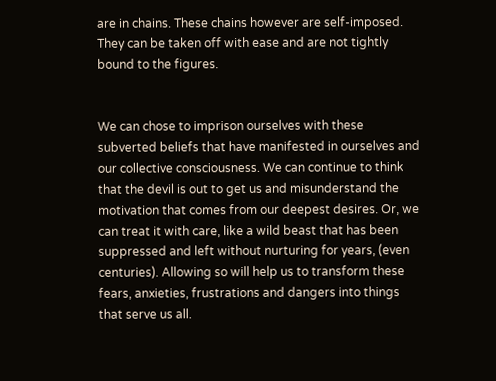are in chains. These chains however are self-imposed. They can be taken off with ease and are not tightly bound to the figures.


We can chose to imprison ourselves with these subverted beliefs that have manifested in ourselves and our collective consciousness. We can continue to think that the devil is out to get us and misunderstand the motivation that comes from our deepest desires. Or, we can treat it with care, like a wild beast that has been suppressed and left without nurturing for years, (even centuries). Allowing so will help us to transform these fears, anxieties, frustrations and dangers into things that serve us all.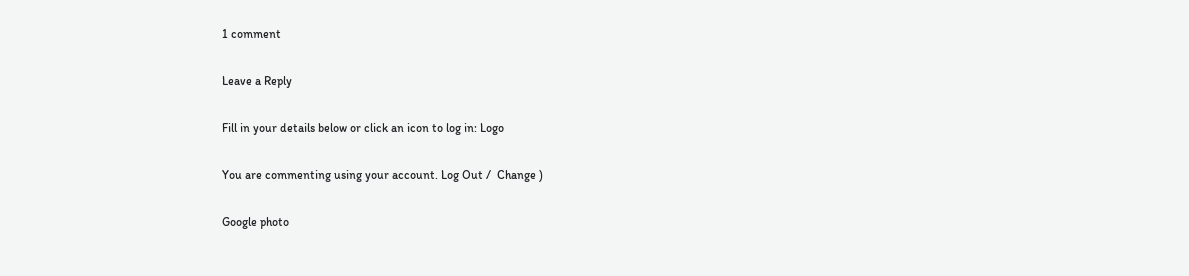1 comment

Leave a Reply

Fill in your details below or click an icon to log in: Logo

You are commenting using your account. Log Out /  Change )

Google photo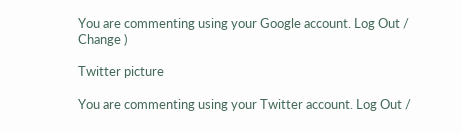You are commenting using your Google account. Log Out /  Change )

Twitter picture

You are commenting using your Twitter account. Log Out /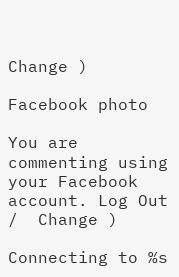Change )

Facebook photo

You are commenting using your Facebook account. Log Out /  Change )

Connecting to %s